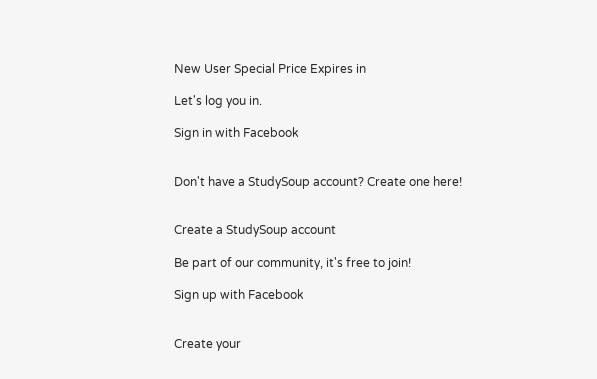New User Special Price Expires in

Let's log you in.

Sign in with Facebook


Don't have a StudySoup account? Create one here!


Create a StudySoup account

Be part of our community, it's free to join!

Sign up with Facebook


Create your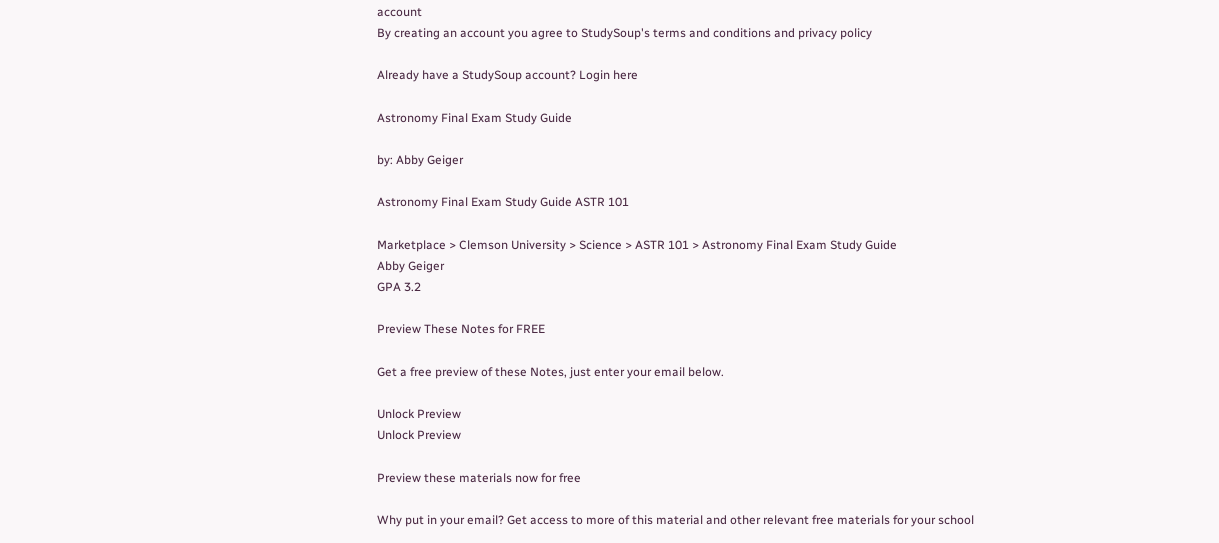account
By creating an account you agree to StudySoup's terms and conditions and privacy policy

Already have a StudySoup account? Login here

Astronomy Final Exam Study Guide

by: Abby Geiger

Astronomy Final Exam Study Guide ASTR 101

Marketplace > Clemson University > Science > ASTR 101 > Astronomy Final Exam Study Guide
Abby Geiger
GPA 3.2

Preview These Notes for FREE

Get a free preview of these Notes, just enter your email below.

Unlock Preview
Unlock Preview

Preview these materials now for free

Why put in your email? Get access to more of this material and other relevant free materials for your school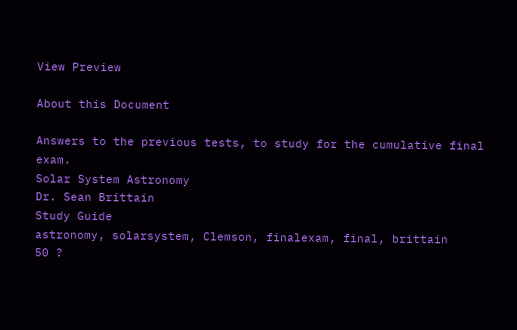View Preview

About this Document

Answers to the previous tests, to study for the cumulative final exam.
Solar System Astronomy
Dr. Sean Brittain
Study Guide
astronomy, solarsystem, Clemson, finalexam, final, brittain
50 ?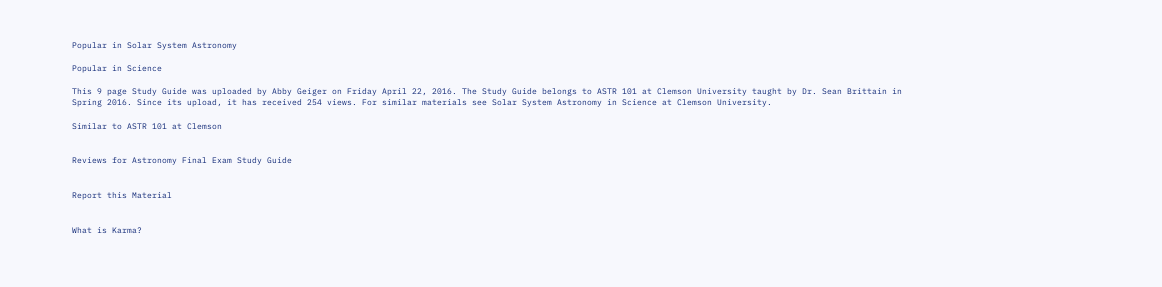Popular in Solar System Astronomy

Popular in Science

This 9 page Study Guide was uploaded by Abby Geiger on Friday April 22, 2016. The Study Guide belongs to ASTR 101 at Clemson University taught by Dr. Sean Brittain in Spring 2016. Since its upload, it has received 254 views. For similar materials see Solar System Astronomy in Science at Clemson University.

Similar to ASTR 101 at Clemson


Reviews for Astronomy Final Exam Study Guide


Report this Material


What is Karma?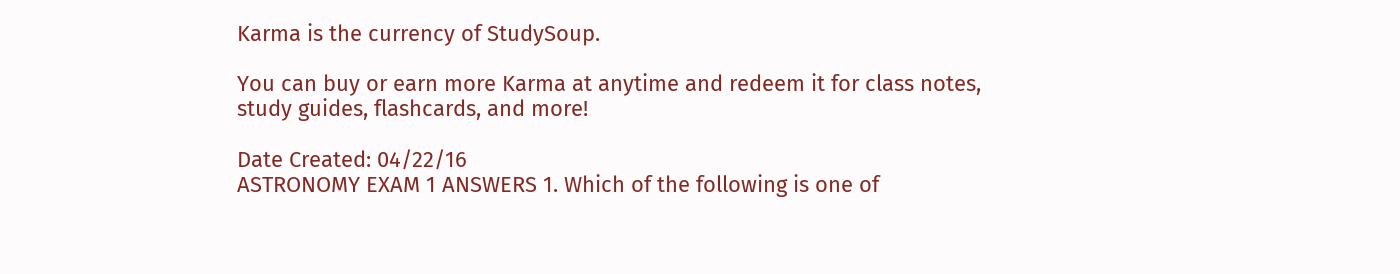Karma is the currency of StudySoup.

You can buy or earn more Karma at anytime and redeem it for class notes, study guides, flashcards, and more!

Date Created: 04/22/16
ASTRONOMY EXAM 1 ANSWERS 1. Which of the following is one of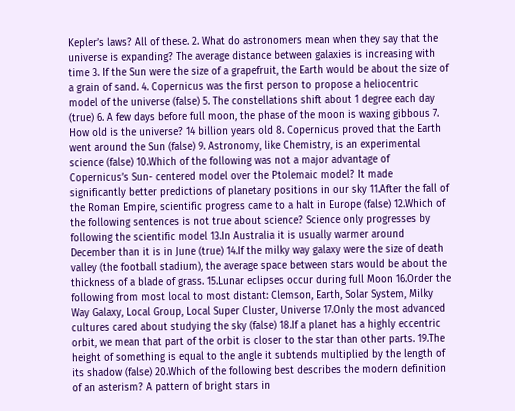Kepler’s laws? All of these. 2. What do astronomers mean when they say that the universe is expanding? The average distance between galaxies is increasing with time 3. If the Sun were the size of a grapefruit, the Earth would be about the size of a grain of sand. 4. Copernicus was the first person to propose a heliocentric model of the universe (false) 5. The constellations shift about 1 degree each day (true) 6. A few days before full moon, the phase of the moon is waxing gibbous 7. How old is the universe? 14 billion years old 8. Copernicus proved that the Earth went around the Sun (false) 9. Astronomy, like Chemistry, is an experimental science (false) 10.Which of the following was not a major advantage of Copernicus’s Sun- centered model over the Ptolemaic model? It made significantly better predictions of planetary positions in our sky 11.After the fall of the Roman Empire, scientific progress came to a halt in Europe (false) 12.Which of the following sentences is not true about science? Science only progresses by following the scientific model 13.In Australia it is usually warmer around December than it is in June (true) 14.If the milky way galaxy were the size of death valley (the football stadium), the average space between stars would be about the thickness of a blade of grass. 15.Lunar eclipses occur during full Moon 16.Order the following from most local to most distant: Clemson, Earth, Solar System, Milky Way Galaxy, Local Group, Local Super Cluster, Universe 17.Only the most advanced cultures cared about studying the sky (false) 18.If a planet has a highly eccentric orbit, we mean that part of the orbit is closer to the star than other parts. 19.The height of something is equal to the angle it subtends multiplied by the length of its shadow (false) 20.Which of the following best describes the modern definition of an asterism? A pattern of bright stars in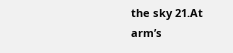the sky 21.At arm’s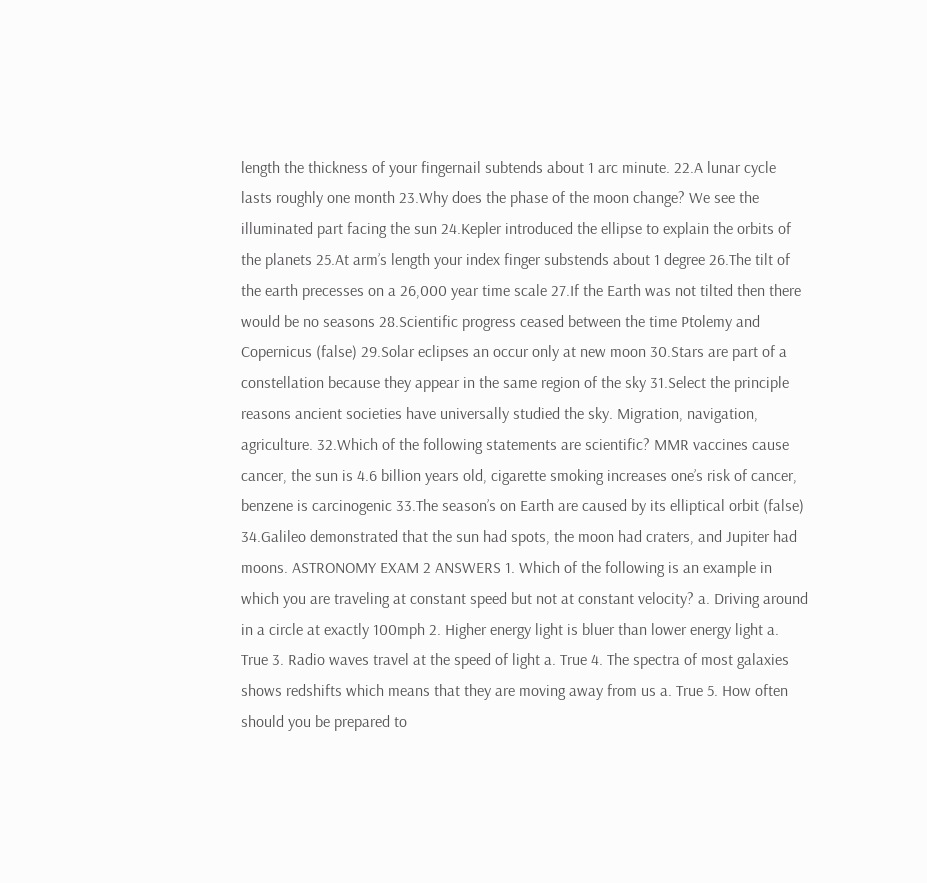length the thickness of your fingernail subtends about 1 arc minute. 22.A lunar cycle lasts roughly one month 23.Why does the phase of the moon change? We see the illuminated part facing the sun 24.Kepler introduced the ellipse to explain the orbits of the planets 25.At arm’s length your index finger substends about 1 degree 26.The tilt of the earth precesses on a 26,000 year time scale 27.If the Earth was not tilted then there would be no seasons 28.Scientific progress ceased between the time Ptolemy and Copernicus (false) 29.Solar eclipses an occur only at new moon 30.Stars are part of a constellation because they appear in the same region of the sky 31.Select the principle reasons ancient societies have universally studied the sky. Migration, navigation, agriculture. 32.Which of the following statements are scientific? MMR vaccines cause cancer, the sun is 4.6 billion years old, cigarette smoking increases one’s risk of cancer, benzene is carcinogenic 33.The season’s on Earth are caused by its elliptical orbit (false) 34.Galileo demonstrated that the sun had spots, the moon had craters, and Jupiter had moons. ASTRONOMY EXAM 2 ANSWERS 1. Which of the following is an example in which you are traveling at constant speed but not at constant velocity? a. Driving around in a circle at exactly 100mph 2. Higher energy light is bluer than lower energy light a. True 3. Radio waves travel at the speed of light a. True 4. The spectra of most galaxies shows redshifts which means that they are moving away from us a. True 5. How often should you be prepared to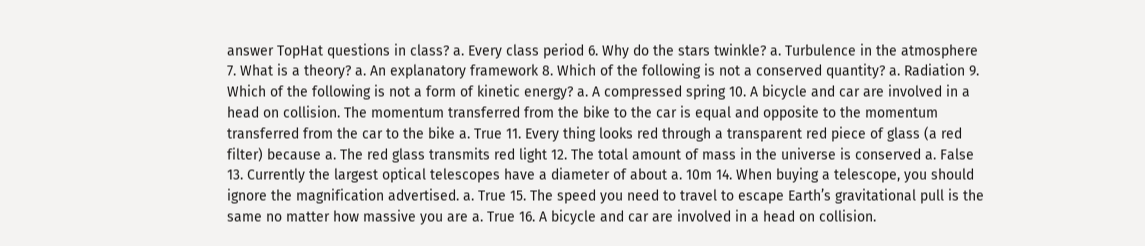answer TopHat questions in class? a. Every class period 6. Why do the stars twinkle? a. Turbulence in the atmosphere 7. What is a theory? a. An explanatory framework 8. Which of the following is not a conserved quantity? a. Radiation 9. Which of the following is not a form of kinetic energy? a. A compressed spring 10. A bicycle and car are involved in a head on collision. The momentum transferred from the bike to the car is equal and opposite to the momentum transferred from the car to the bike a. True 11. Every thing looks red through a transparent red piece of glass (a red filter) because a. The red glass transmits red light 12. The total amount of mass in the universe is conserved a. False 13. Currently the largest optical telescopes have a diameter of about a. 10m 14. When buying a telescope, you should ignore the magnification advertised. a. True 15. The speed you need to travel to escape Earth’s gravitational pull is the same no matter how massive you are a. True 16. A bicycle and car are involved in a head on collision.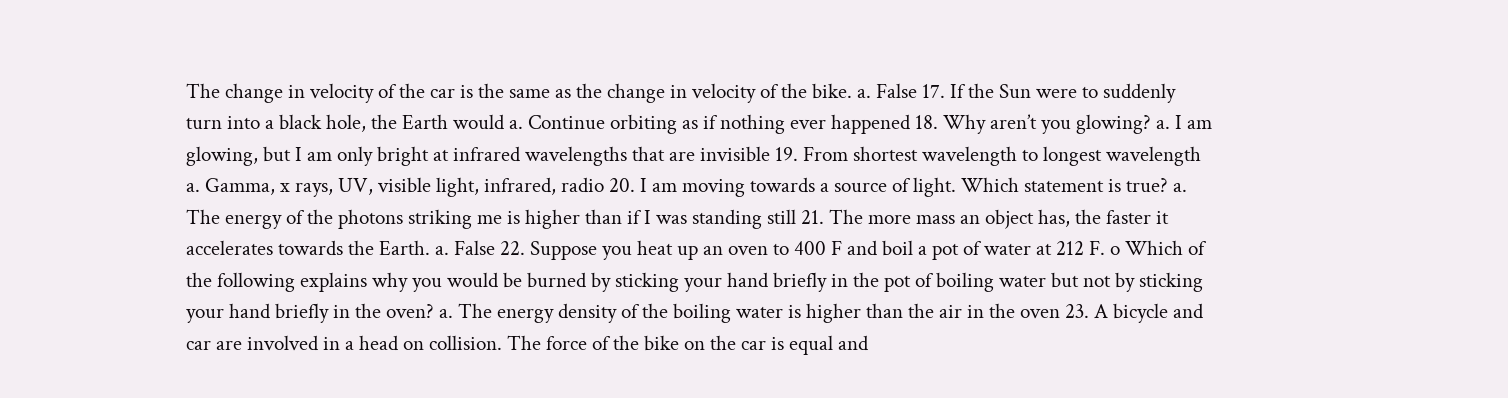The change in velocity of the car is the same as the change in velocity of the bike. a. False 17. If the Sun were to suddenly turn into a black hole, the Earth would a. Continue orbiting as if nothing ever happened 18. Why aren’t you glowing? a. I am glowing, but I am only bright at infrared wavelengths that are invisible 19. From shortest wavelength to longest wavelength a. Gamma, x rays, UV, visible light, infrared, radio 20. I am moving towards a source of light. Which statement is true? a. The energy of the photons striking me is higher than if I was standing still 21. The more mass an object has, the faster it accelerates towards the Earth. a. False 22. Suppose you heat up an oven to 400 F and boil a pot of water at 212 F. o Which of the following explains why you would be burned by sticking your hand briefly in the pot of boiling water but not by sticking your hand briefly in the oven? a. The energy density of the boiling water is higher than the air in the oven 23. A bicycle and car are involved in a head on collision. The force of the bike on the car is equal and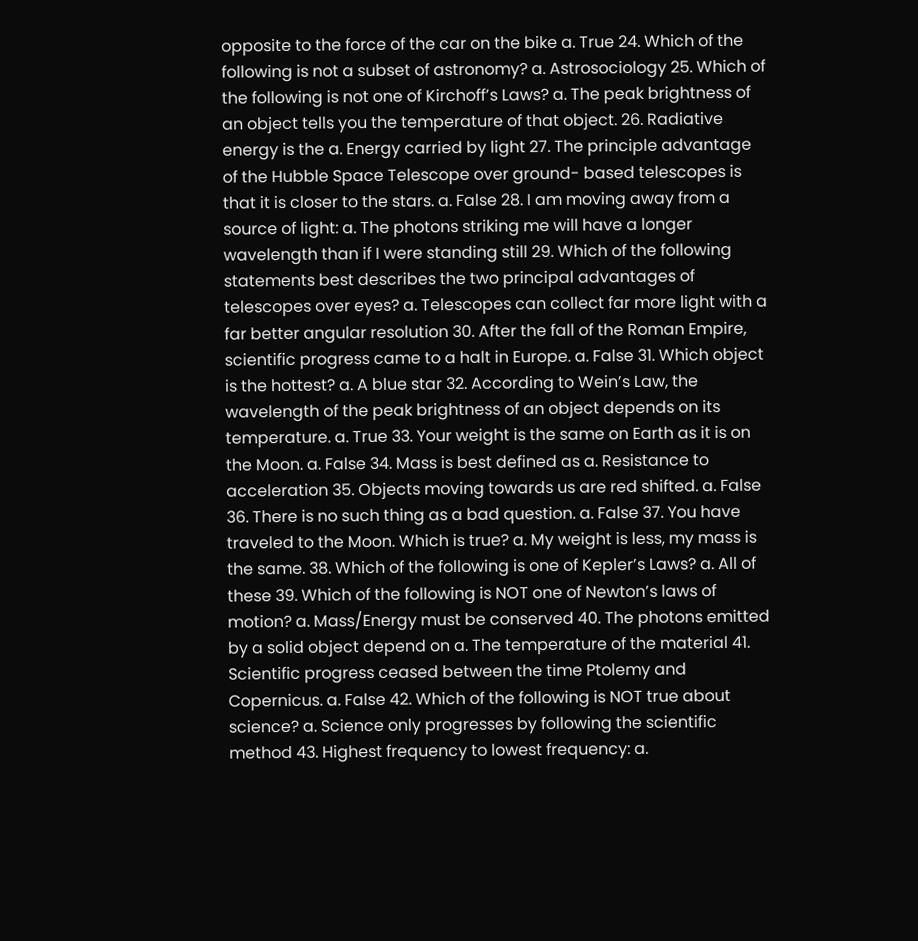opposite to the force of the car on the bike a. True 24. Which of the following is not a subset of astronomy? a. Astrosociology 25. Which of the following is not one of Kirchoff’s Laws? a. The peak brightness of an object tells you the temperature of that object. 26. Radiative energy is the a. Energy carried by light 27. The principle advantage of the Hubble Space Telescope over ground- based telescopes is that it is closer to the stars. a. False 28. I am moving away from a source of light: a. The photons striking me will have a longer wavelength than if I were standing still 29. Which of the following statements best describes the two principal advantages of telescopes over eyes? a. Telescopes can collect far more light with a far better angular resolution 30. After the fall of the Roman Empire, scientific progress came to a halt in Europe. a. False 31. Which object is the hottest? a. A blue star 32. According to Wein’s Law, the wavelength of the peak brightness of an object depends on its temperature. a. True 33. Your weight is the same on Earth as it is on the Moon. a. False 34. Mass is best defined as a. Resistance to acceleration 35. Objects moving towards us are red shifted. a. False 36. There is no such thing as a bad question. a. False 37. You have traveled to the Moon. Which is true? a. My weight is less, my mass is the same. 38. Which of the following is one of Kepler’s Laws? a. All of these 39. Which of the following is NOT one of Newton’s laws of motion? a. Mass/Energy must be conserved 40. The photons emitted by a solid object depend on a. The temperature of the material 41. Scientific progress ceased between the time Ptolemy and Copernicus. a. False 42. Which of the following is NOT true about science? a. Science only progresses by following the scientific method 43. Highest frequency to lowest frequency: a.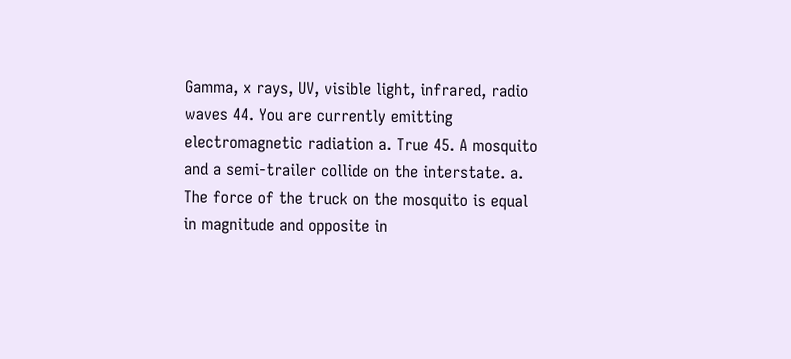Gamma, x rays, UV, visible light, infrared, radio waves 44. You are currently emitting electromagnetic radiation a. True 45. A mosquito and a semi-trailer collide on the interstate. a. The force of the truck on the mosquito is equal in magnitude and opposite in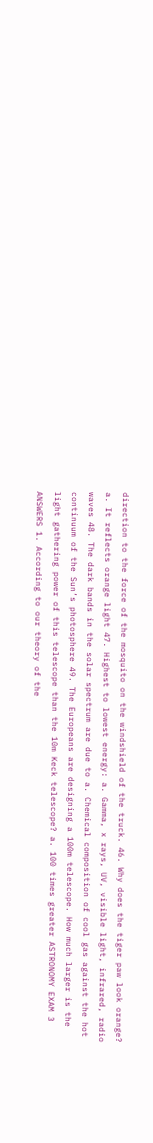direction to the force of the mosquito on the windshield of the truck. 46. Why does the tiger paw look orange? a. It reflects orange light 47. Highest to lowest energy: a. Gamma, x rays, UV, visible light, infrared, radio waves 48. The dark bands in the solar spectrum are due to a. Chemical composition of cool gas against the hot continuum of the Sun’s photosphere 49. The Europeans are designing a 100m telescope. How much larger is the light gathering power of this telescope than the 10m Keck telescope? a. 100 times greater ASTRONOMY EXAM 3 ANSWERS 1. According to our theory of the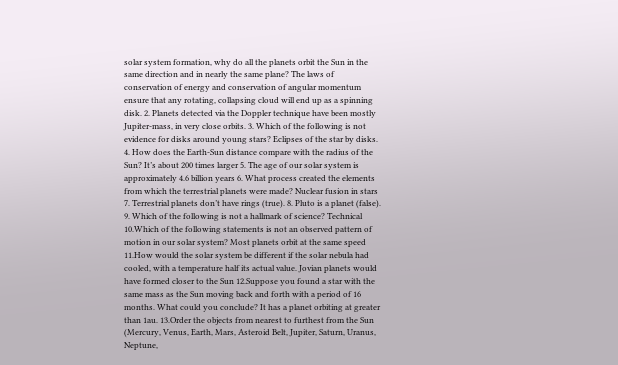solar system formation, why do all the planets orbit the Sun in the same direction and in nearly the same plane? The laws of conservation of energy and conservation of angular momentum ensure that any rotating, collapsing cloud will end up as a spinning disk. 2. Planets detected via the Doppler technique have been mostly Jupiter-mass, in very close orbits. 3. Which of the following is not evidence for disks around young stars? Eclipses of the star by disks. 4. How does the Earth-Sun distance compare with the radius of the Sun? It’s about 200 times larger 5. The age of our solar system is approximately 4.6 billion years 6. What process created the elements from which the terrestrial planets were made? Nuclear fusion in stars 7. Terrestrial planets don’t have rings (true). 8. Pluto is a planet (false). 9. Which of the following is not a hallmark of science? Technical 10.Which of the following statements is not an observed pattern of motion in our solar system? Most planets orbit at the same speed 11.How would the solar system be different if the solar nebula had cooled, with a temperature half its actual value. Jovian planets would have formed closer to the Sun 12.Suppose you found a star with the same mass as the Sun moving back and forth with a period of 16 months. What could you conclude? It has a planet orbiting at greater than 1au. 13.Order the objects from nearest to furthest from the Sun (Mercury, Venus, Earth, Mars, Asteroid Belt, Jupiter, Saturn, Uranus, Neptune,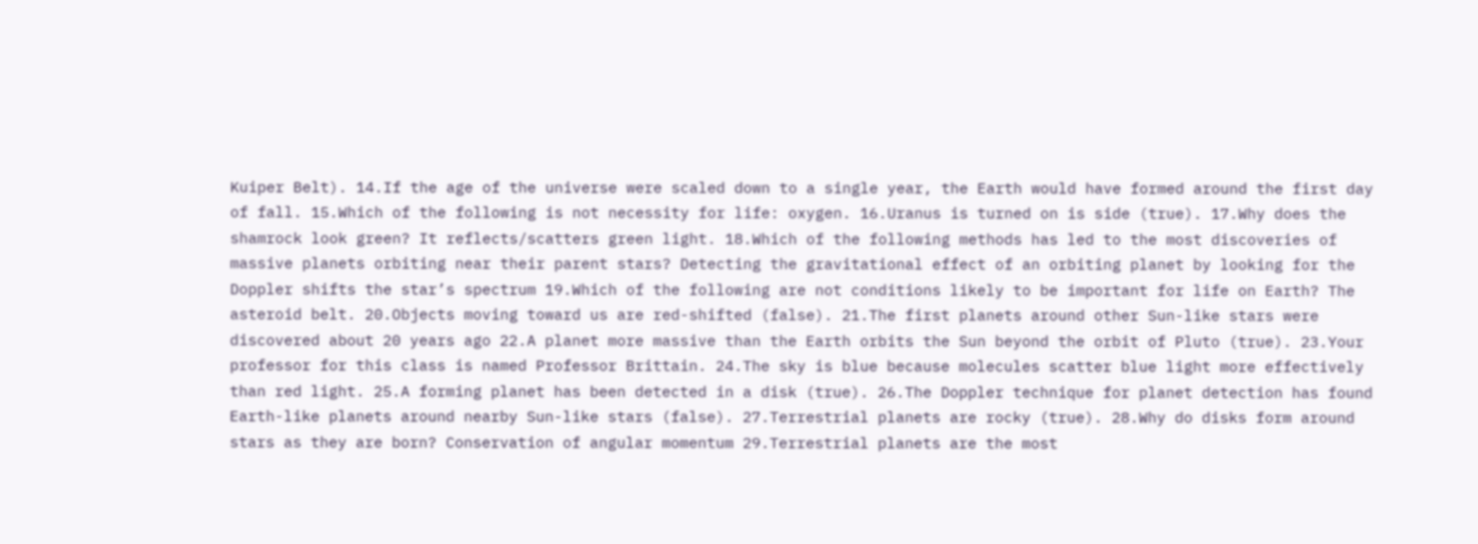Kuiper Belt). 14.If the age of the universe were scaled down to a single year, the Earth would have formed around the first day of fall. 15.Which of the following is not necessity for life: oxygen. 16.Uranus is turned on is side (true). 17.Why does the shamrock look green? It reflects/scatters green light. 18.Which of the following methods has led to the most discoveries of massive planets orbiting near their parent stars? Detecting the gravitational effect of an orbiting planet by looking for the Doppler shifts the star’s spectrum 19.Which of the following are not conditions likely to be important for life on Earth? The asteroid belt. 20.Objects moving toward us are red-shifted (false). 21.The first planets around other Sun-like stars were discovered about 20 years ago 22.A planet more massive than the Earth orbits the Sun beyond the orbit of Pluto (true). 23.Your professor for this class is named Professor Brittain. 24.The sky is blue because molecules scatter blue light more effectively than red light. 25.A forming planet has been detected in a disk (true). 26.The Doppler technique for planet detection has found Earth-like planets around nearby Sun-like stars (false). 27.Terrestrial planets are rocky (true). 28.Why do disks form around stars as they are born? Conservation of angular momentum 29.Terrestrial planets are the most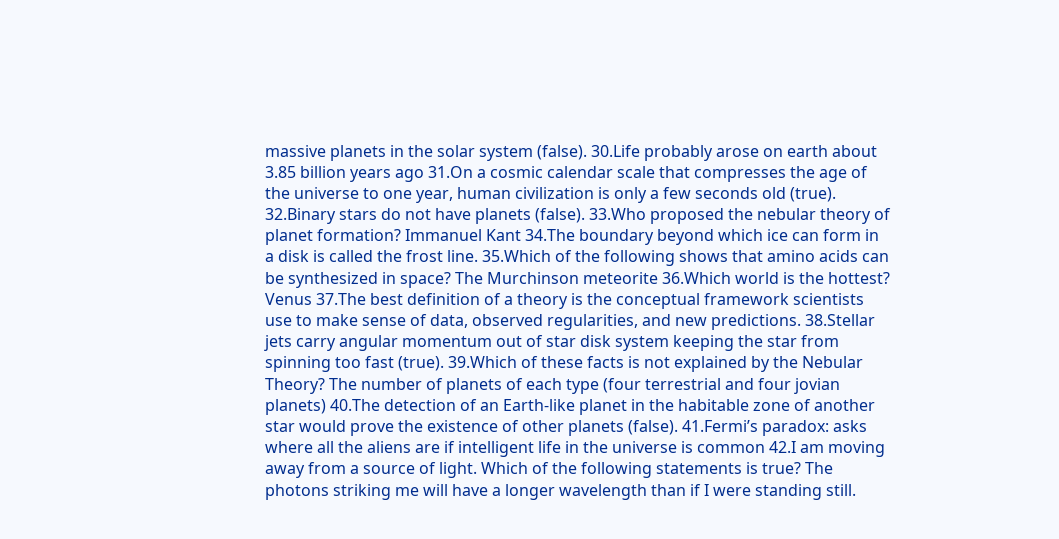massive planets in the solar system (false). 30.Life probably arose on earth about 3.85 billion years ago 31.On a cosmic calendar scale that compresses the age of the universe to one year, human civilization is only a few seconds old (true). 32.Binary stars do not have planets (false). 33.Who proposed the nebular theory of planet formation? Immanuel Kant 34.The boundary beyond which ice can form in a disk is called the frost line. 35.Which of the following shows that amino acids can be synthesized in space? The Murchinson meteorite 36.Which world is the hottest? Venus 37.The best definition of a theory is the conceptual framework scientists use to make sense of data, observed regularities, and new predictions. 38.Stellar jets carry angular momentum out of star disk system keeping the star from spinning too fast (true). 39.Which of these facts is not explained by the Nebular Theory? The number of planets of each type (four terrestrial and four jovian planets) 40.The detection of an Earth-like planet in the habitable zone of another star would prove the existence of other planets (false). 41.Fermi’s paradox: asks where all the aliens are if intelligent life in the universe is common 42.I am moving away from a source of light. Which of the following statements is true? The photons striking me will have a longer wavelength than if I were standing still.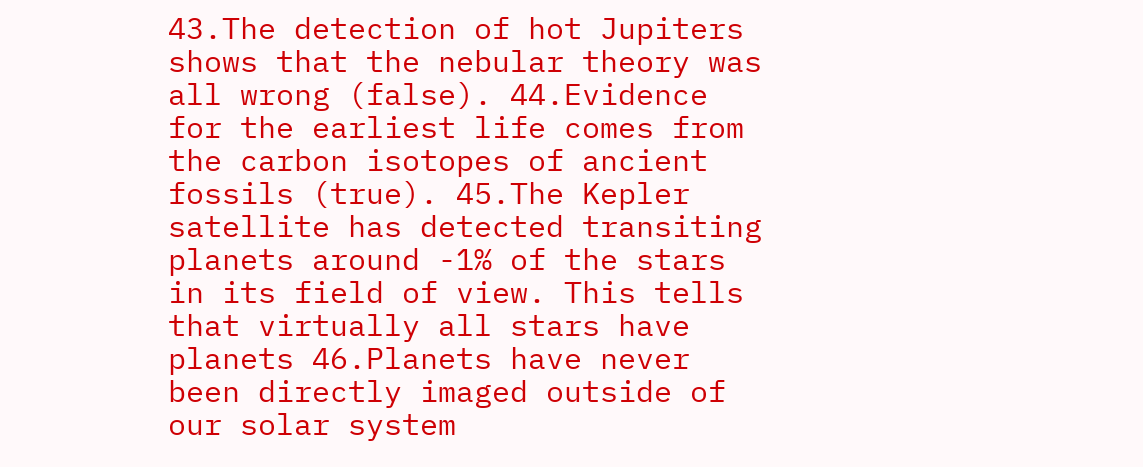43.The detection of hot Jupiters shows that the nebular theory was all wrong (false). 44.Evidence for the earliest life comes from the carbon isotopes of ancient fossils (true). 45.The Kepler satellite has detected transiting planets around -1% of the stars in its field of view. This tells that virtually all stars have planets 46.Planets have never been directly imaged outside of our solar system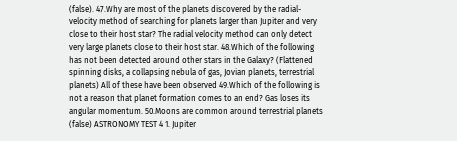(false). 47.Why are most of the planets discovered by the radial-velocity method of searching for planets larger than Jupiter and very close to their host star? The radial velocity method can only detect very large planets close to their host star. 48.Which of the following has not been detected around other stars in the Galaxy? (Flattened spinning disks, a collapsing nebula of gas, Jovian planets, terrestrial planets) All of these have been observed 49.Which of the following is not a reason that planet formation comes to an end? Gas loses its angular momentum. 50.Moons are common around terrestrial planets (false) ASTRONOMY TEST 4 1. Jupiter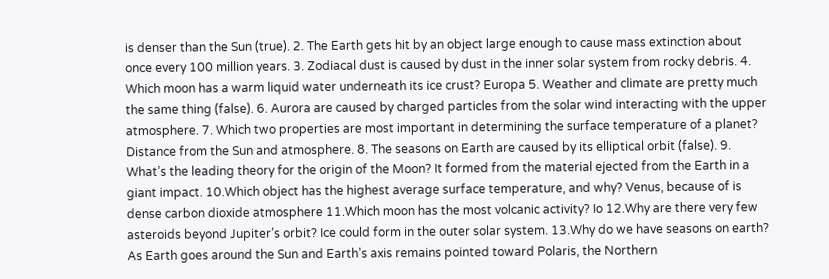is denser than the Sun (true). 2. The Earth gets hit by an object large enough to cause mass extinction about once every 100 million years. 3. Zodiacal dust is caused by dust in the inner solar system from rocky debris. 4. Which moon has a warm liquid water underneath its ice crust? Europa 5. Weather and climate are pretty much the same thing (false). 6. Aurora are caused by charged particles from the solar wind interacting with the upper atmosphere. 7. Which two properties are most important in determining the surface temperature of a planet? Distance from the Sun and atmosphere. 8. The seasons on Earth are caused by its elliptical orbit (false). 9. What’s the leading theory for the origin of the Moon? It formed from the material ejected from the Earth in a giant impact. 10.Which object has the highest average surface temperature, and why? Venus, because of is dense carbon dioxide atmosphere 11.Which moon has the most volcanic activity? Io 12.Why are there very few asteroids beyond Jupiter’s orbit? Ice could form in the outer solar system. 13.Why do we have seasons on earth? As Earth goes around the Sun and Earth’s axis remains pointed toward Polaris, the Northern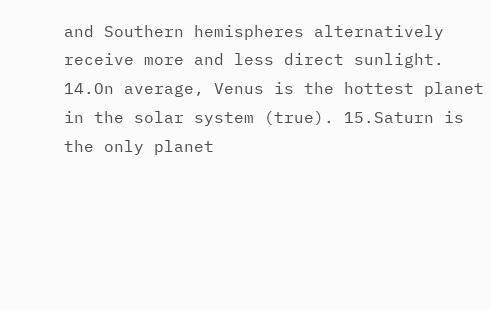and Southern hemispheres alternatively receive more and less direct sunlight. 14.On average, Venus is the hottest planet in the solar system (true). 15.Saturn is the only planet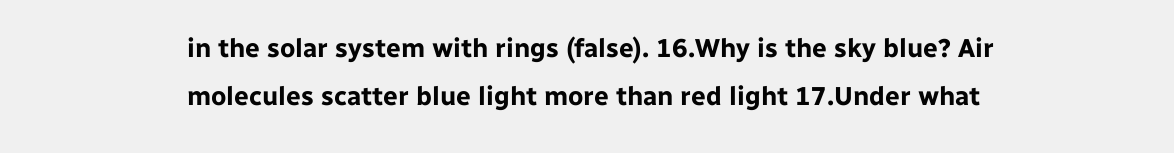in the solar system with rings (false). 16.Why is the sky blue? Air molecules scatter blue light more than red light 17.Under what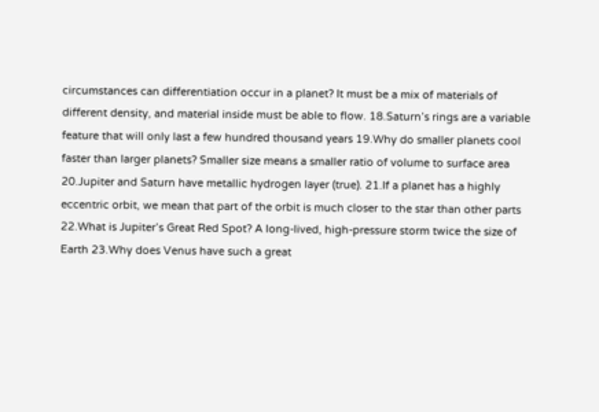circumstances can differentiation occur in a planet? It must be a mix of materials of different density, and material inside must be able to flow. 18.Saturn’s rings are a variable feature that will only last a few hundred thousand years 19.Why do smaller planets cool faster than larger planets? Smaller size means a smaller ratio of volume to surface area 20.Jupiter and Saturn have metallic hydrogen layer (true). 21.If a planet has a highly eccentric orbit, we mean that part of the orbit is much closer to the star than other parts 22.What is Jupiter’s Great Red Spot? A long-lived, high-pressure storm twice the size of Earth 23.Why does Venus have such a great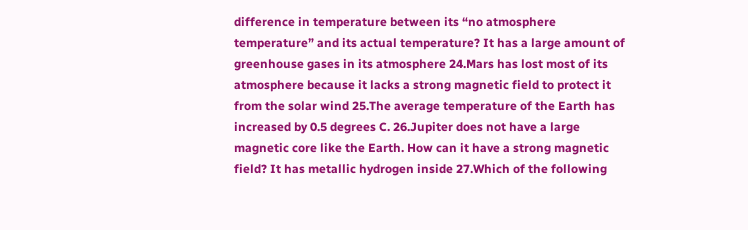difference in temperature between its “no atmosphere temperature” and its actual temperature? It has a large amount of greenhouse gases in its atmosphere 24.Mars has lost most of its atmosphere because it lacks a strong magnetic field to protect it from the solar wind 25.The average temperature of the Earth has increased by 0.5 degrees C. 26.Jupiter does not have a large magnetic core like the Earth. How can it have a strong magnetic field? It has metallic hydrogen inside 27.Which of the following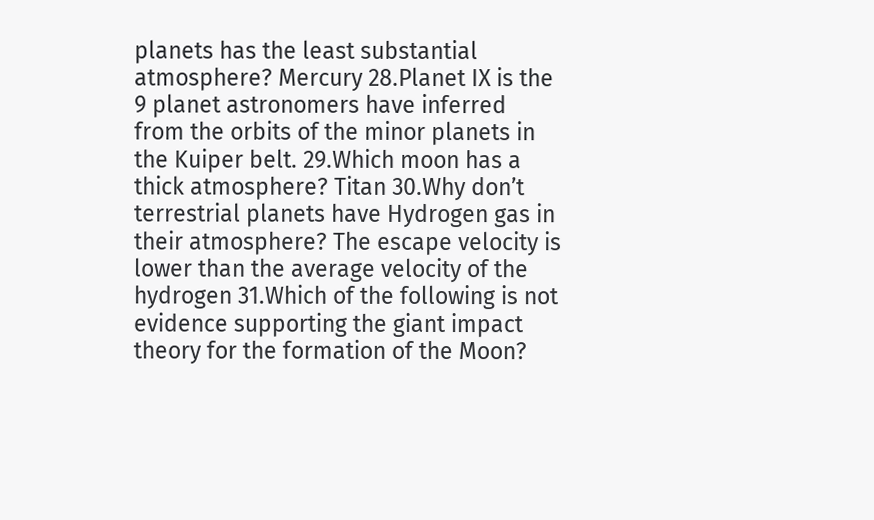planets has the least substantial atmosphere? Mercury 28.Planet IX is the 9 planet astronomers have inferred from the orbits of the minor planets in the Kuiper belt. 29.Which moon has a thick atmosphere? Titan 30.Why don’t terrestrial planets have Hydrogen gas in their atmosphere? The escape velocity is lower than the average velocity of the hydrogen 31.Which of the following is not evidence supporting the giant impact theory for the formation of the Moon?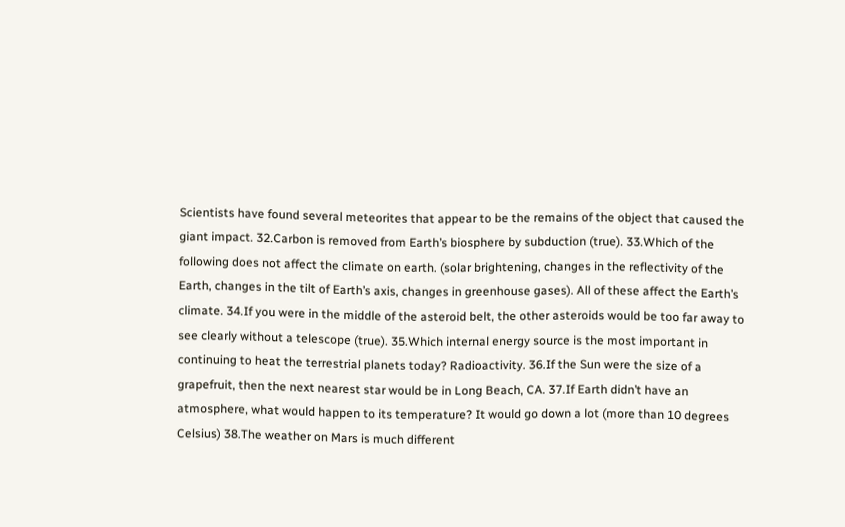Scientists have found several meteorites that appear to be the remains of the object that caused the giant impact. 32.Carbon is removed from Earth’s biosphere by subduction (true). 33.Which of the following does not affect the climate on earth. (solar brightening, changes in the reflectivity of the Earth, changes in the tilt of Earth’s axis, changes in greenhouse gases). All of these affect the Earth’s climate. 34.If you were in the middle of the asteroid belt, the other asteroids would be too far away to see clearly without a telescope (true). 35.Which internal energy source is the most important in continuing to heat the terrestrial planets today? Radioactivity. 36.If the Sun were the size of a grapefruit, then the next nearest star would be in Long Beach, CA. 37.If Earth didn’t have an atmosphere, what would happen to its temperature? It would go down a lot (more than 10 degrees Celsius) 38.The weather on Mars is much different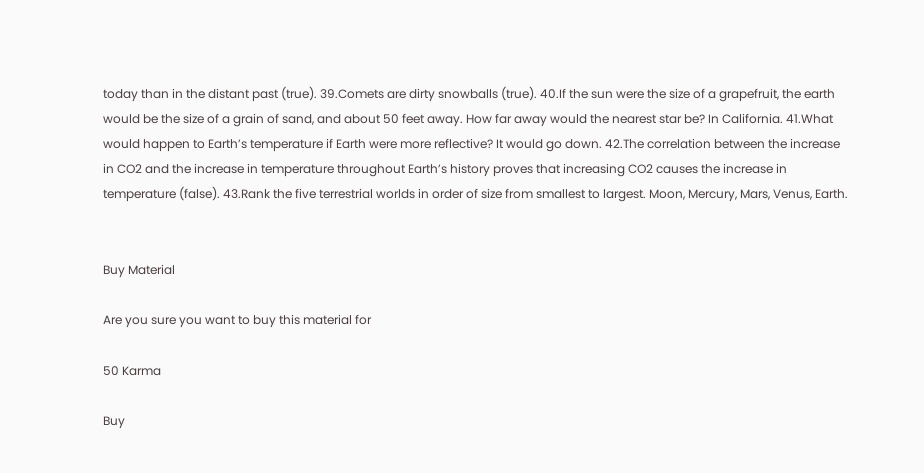today than in the distant past (true). 39.Comets are dirty snowballs (true). 40.If the sun were the size of a grapefruit, the earth would be the size of a grain of sand, and about 50 feet away. How far away would the nearest star be? In California. 41.What would happen to Earth’s temperature if Earth were more reflective? It would go down. 42.The correlation between the increase in CO2 and the increase in temperature throughout Earth’s history proves that increasing CO2 causes the increase in temperature (false). 43.Rank the five terrestrial worlds in order of size from smallest to largest. Moon, Mercury, Mars, Venus, Earth.


Buy Material

Are you sure you want to buy this material for

50 Karma

Buy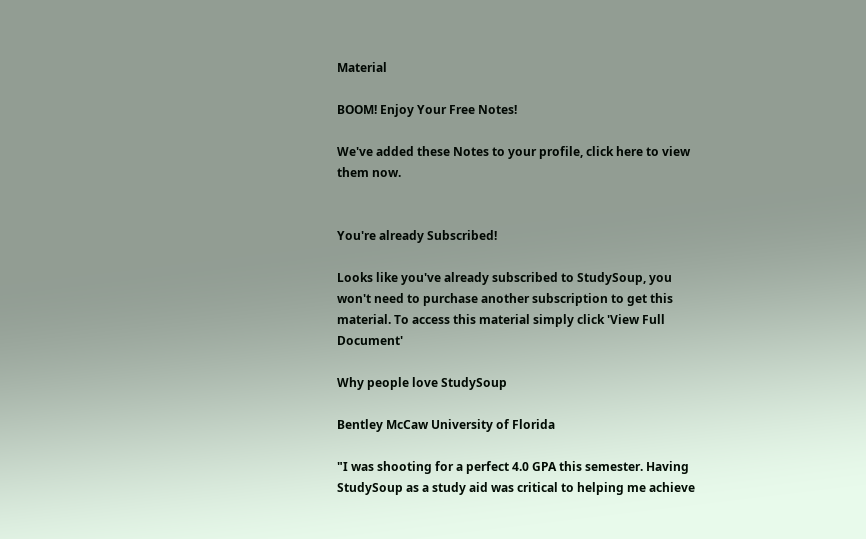Material

BOOM! Enjoy Your Free Notes!

We've added these Notes to your profile, click here to view them now.


You're already Subscribed!

Looks like you've already subscribed to StudySoup, you won't need to purchase another subscription to get this material. To access this material simply click 'View Full Document'

Why people love StudySoup

Bentley McCaw University of Florida

"I was shooting for a perfect 4.0 GPA this semester. Having StudySoup as a study aid was critical to helping me achieve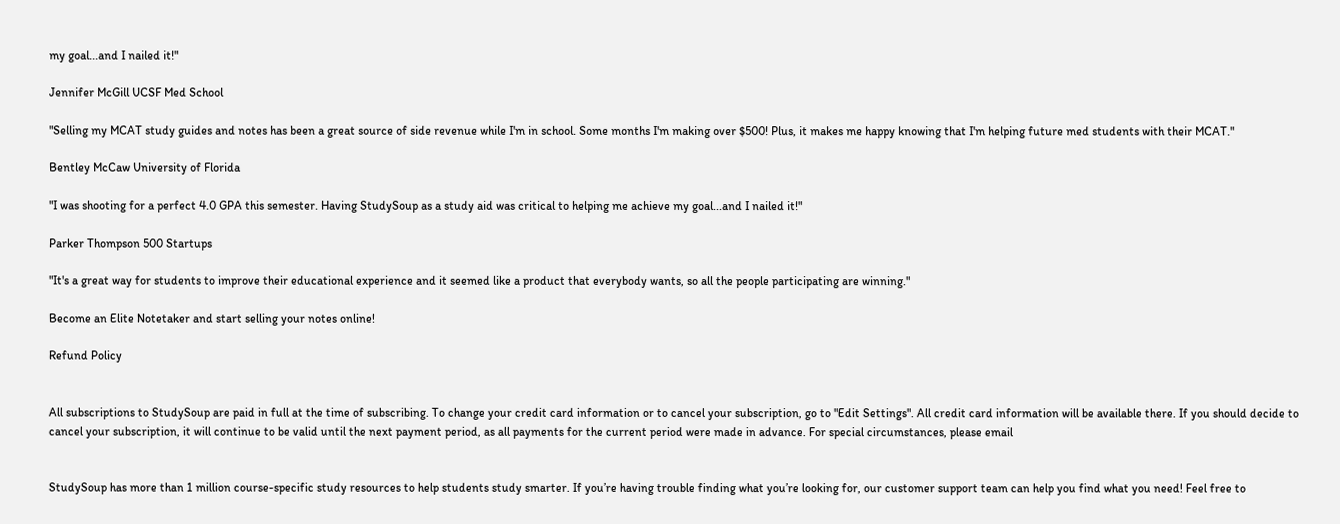my goal...and I nailed it!"

Jennifer McGill UCSF Med School

"Selling my MCAT study guides and notes has been a great source of side revenue while I'm in school. Some months I'm making over $500! Plus, it makes me happy knowing that I'm helping future med students with their MCAT."

Bentley McCaw University of Florida

"I was shooting for a perfect 4.0 GPA this semester. Having StudySoup as a study aid was critical to helping me achieve my goal...and I nailed it!"

Parker Thompson 500 Startups

"It's a great way for students to improve their educational experience and it seemed like a product that everybody wants, so all the people participating are winning."

Become an Elite Notetaker and start selling your notes online!

Refund Policy


All subscriptions to StudySoup are paid in full at the time of subscribing. To change your credit card information or to cancel your subscription, go to "Edit Settings". All credit card information will be available there. If you should decide to cancel your subscription, it will continue to be valid until the next payment period, as all payments for the current period were made in advance. For special circumstances, please email


StudySoup has more than 1 million course-specific study resources to help students study smarter. If you’re having trouble finding what you’re looking for, our customer support team can help you find what you need! Feel free to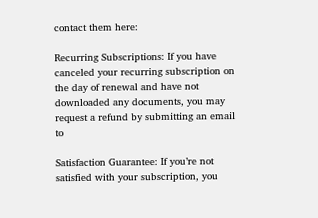contact them here:

Recurring Subscriptions: If you have canceled your recurring subscription on the day of renewal and have not downloaded any documents, you may request a refund by submitting an email to

Satisfaction Guarantee: If you’re not satisfied with your subscription, you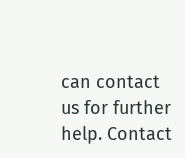can contact us for further help. Contact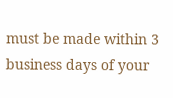must be made within 3 business days of your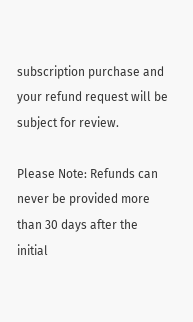subscription purchase and your refund request will be subject for review.

Please Note: Refunds can never be provided more than 30 days after the initial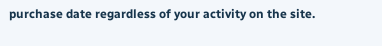purchase date regardless of your activity on the site.